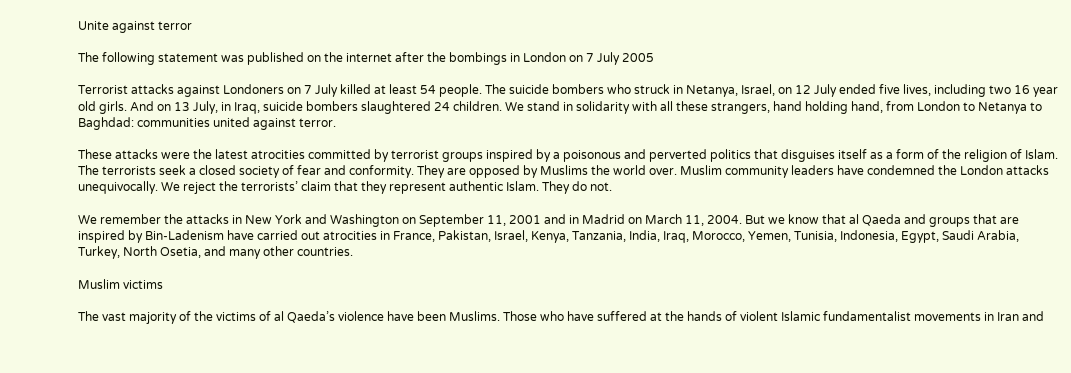Unite against terror

The following statement was published on the internet after the bombings in London on 7 July 2005

Terrorist attacks against Londoners on 7 July killed at least 54 people. The suicide bombers who struck in Netanya, Israel, on 12 July ended five lives, including two 16 year old girls. And on 13 July, in Iraq, suicide bombers slaughtered 24 children. We stand in solidarity with all these strangers, hand holding hand, from London to Netanya to Baghdad: communities united against terror.

These attacks were the latest atrocities committed by terrorist groups inspired by a poisonous and perverted politics that disguises itself as a form of the religion of Islam. The terrorists seek a closed society of fear and conformity. They are opposed by Muslims the world over. Muslim community leaders have condemned the London attacks unequivocally. We reject the terrorists’ claim that they represent authentic Islam. They do not.

We remember the attacks in New York and Washington on September 11, 2001 and in Madrid on March 11, 2004. But we know that al Qaeda and groups that are inspired by Bin-Ladenism have carried out atrocities in France, Pakistan, Israel, Kenya, Tanzania, India, Iraq, Morocco, Yemen, Tunisia, Indonesia, Egypt, Saudi Arabia, Turkey, North Osetia, and many other countries.

Muslim victims

The vast majority of the victims of al Qaeda’s violence have been Muslims. Those who have suffered at the hands of violent Islamic fundamentalist movements in Iran and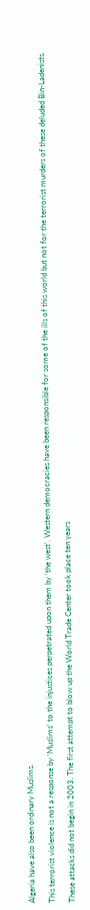Algeria have also been ordinary Muslims.

This terrorist violence is not a response by ‘Muslims’ to the injustices perpetrated upon them by ‘the west’. Western democracies have been responsible for some of the ills of this world but not for the terrorist murders of these deluded Bin-Ladenists.

These attacks did not begin in 2003. The first attempt to blow up the World Trade Center took place ten years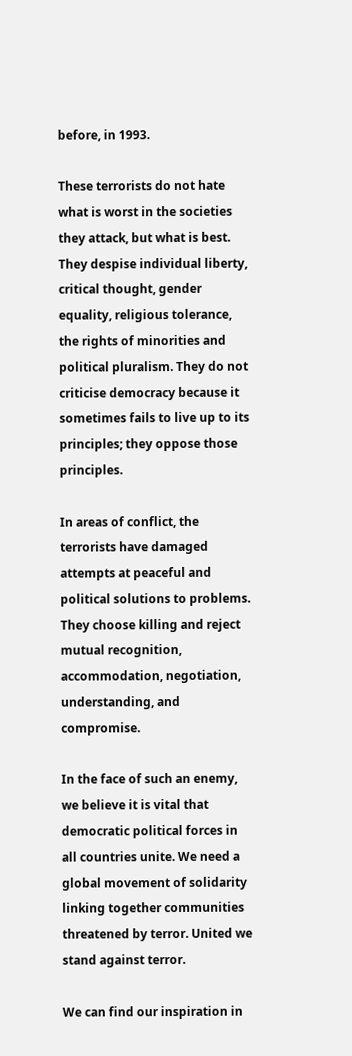before, in 1993.

These terrorists do not hate what is worst in the societies they attack, but what is best. They despise individual liberty, critical thought, gender equality, religious tolerance, the rights of minorities and political pluralism. They do not criticise democracy because it sometimes fails to live up to its principles; they oppose those principles.

In areas of conflict, the terrorists have damaged attempts at peaceful and political solutions to problems. They choose killing and reject mutual recognition, accommodation, negotiation, understanding, and compromise.

In the face of such an enemy, we believe it is vital that democratic political forces in all countries unite. We need a global movement of solidarity linking together communities threatened by terror. United we stand against terror.

We can find our inspiration in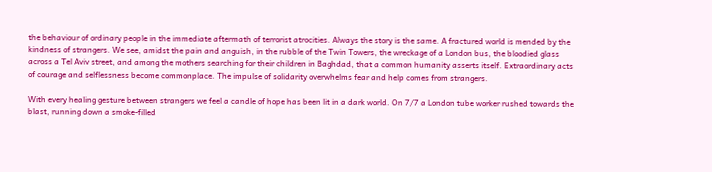the behaviour of ordinary people in the immediate aftermath of terrorist atrocities. Always the story is the same. A fractured world is mended by the kindness of strangers. We see, amidst the pain and anguish, in the rubble of the Twin Towers, the wreckage of a London bus, the bloodied glass across a Tel Aviv street, and among the mothers searching for their children in Baghdad, that a common humanity asserts itself. Extraordinary acts of courage and selflessness become commonplace. The impulse of solidarity overwhelms fear and help comes from strangers.

With every healing gesture between strangers we feel a candle of hope has been lit in a dark world. On 7/7 a London tube worker rushed towards the blast, running down a smoke-filled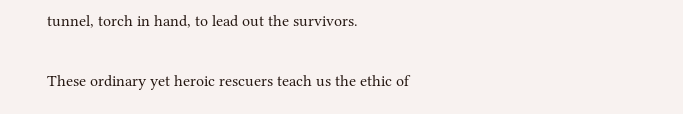tunnel, torch in hand, to lead out the survivors.

These ordinary yet heroic rescuers teach us the ethic of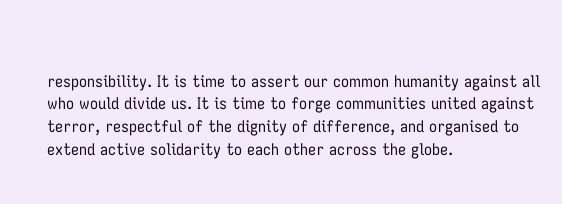responsibility. It is time to assert our common humanity against all who would divide us. It is time to forge communities united against terror, respectful of the dignity of difference, and organised to extend active solidarity to each other across the globe.